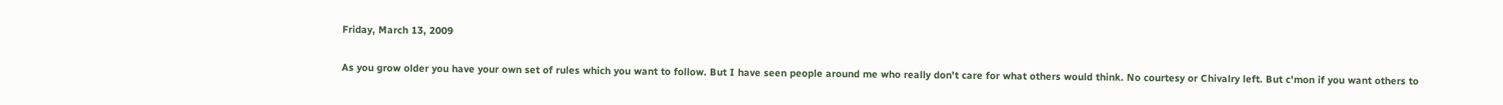Friday, March 13, 2009

As you grow older you have your own set of rules which you want to follow. But I have seen people around me who really don't care for what others would think. No courtesy or Chivalry left. But c'mon if you want others to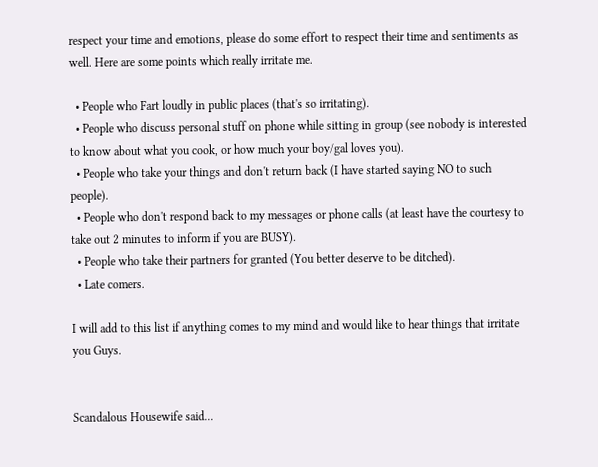respect your time and emotions, please do some effort to respect their time and sentiments as well. Here are some points which really irritate me.

  • People who Fart loudly in public places (that's so irritating).
  • People who discuss personal stuff on phone while sitting in group (see nobody is interested to know about what you cook, or how much your boy/gal loves you).
  • People who take your things and don't return back (I have started saying NO to such people).
  • People who don't respond back to my messages or phone calls (at least have the courtesy to take out 2 minutes to inform if you are BUSY).
  • People who take their partners for granted (You better deserve to be ditched).
  • Late comers.

I will add to this list if anything comes to my mind and would like to hear things that irritate you Guys.


Scandalous Housewife said...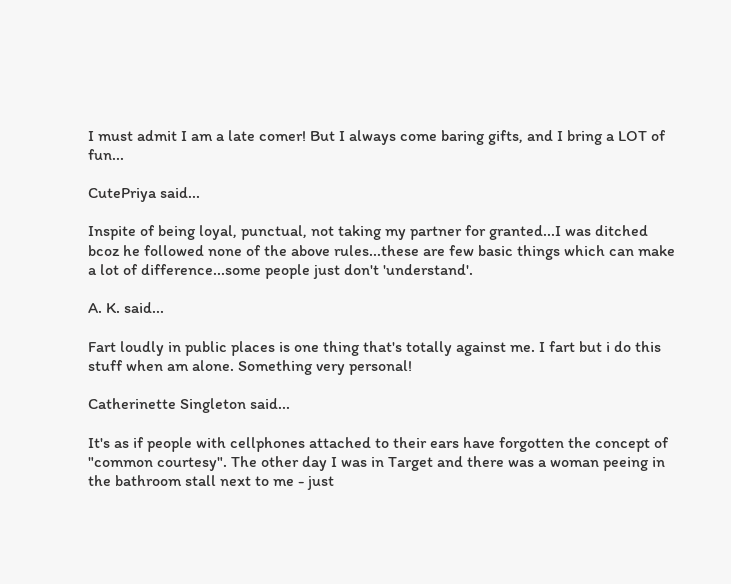I must admit I am a late comer! But I always come baring gifts, and I bring a LOT of fun...

CutePriya said...

Inspite of being loyal, punctual, not taking my partner for granted...I was ditched bcoz he followed none of the above rules...these are few basic things which can make a lot of difference...some people just don't 'understand'.

A. K. said...

Fart loudly in public places is one thing that's totally against me. I fart but i do this stuff when am alone. Something very personal!

Catherinette Singleton said...

It's as if people with cellphones attached to their ears have forgotten the concept of "common courtesy". The other day I was in Target and there was a woman peeing in the bathroom stall next to me - just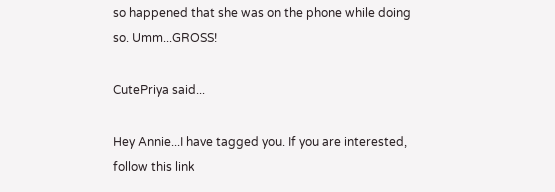so happened that she was on the phone while doing so. Umm...GROSS!

CutePriya said...

Hey Annie...I have tagged you. If you are interested, follow this link